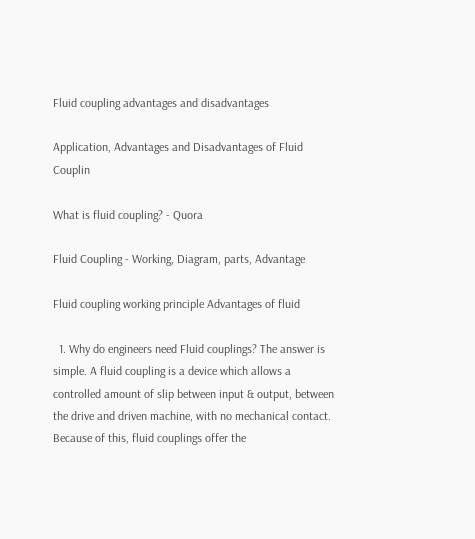Fluid coupling advantages and disadvantages

Application, Advantages and Disadvantages of Fluid Couplin

What is fluid coupling? - Quora

Fluid Coupling - Working, Diagram, parts, Advantage

Fluid coupling working principle Advantages of fluid

  1. Why do engineers need Fluid couplings? The answer is simple. A fluid coupling is a device which allows a controlled amount of slip between input & output, between the drive and driven machine, with no mechanical contact. Because of this, fluid couplings offer the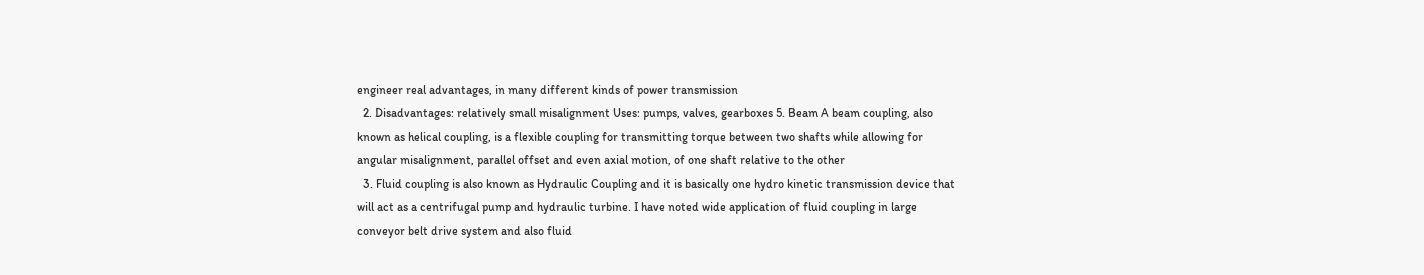engineer real advantages, in many different kinds of power transmission
  2. Disadvantages: relatively small misalignment Uses: pumps, valves, gearboxes 5. Beam A beam coupling, also known as helical coupling, is a flexible coupling for transmitting torque between two shafts while allowing for angular misalignment, parallel offset and even axial motion, of one shaft relative to the other
  3. Fluid coupling is also known as Hydraulic Coupling and it is basically one hydro kinetic transmission device that will act as a centrifugal pump and hydraulic turbine. I have noted wide application of fluid coupling in large conveyor belt drive system and also fluid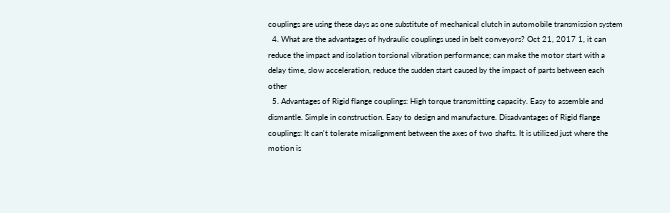couplings are using these days as one substitute of mechanical clutch in automobile transmission system
  4. What are the advantages of hydraulic couplings used in belt conveyors? Oct 21, 2017 1, it can reduce the impact and isolation torsional vibration performance; can make the motor start with a delay time, slow acceleration, reduce the sudden start caused by the impact of parts between each other
  5. Advantages of Rigid flange couplings: High torque transmitting capacity. Easy to assemble and dismantle. Simple in construction. Easy to design and manufacture. Disadvantages of Rigid flange couplings: It can't tolerate misalignment between the axes of two shafts. It is utilized just where the motion is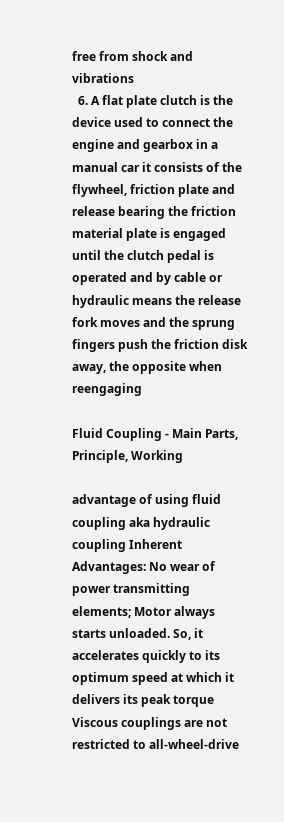free from shock and vibrations
  6. A flat plate clutch is the device used to connect the engine and gearbox in a manual car it consists of the flywheel, friction plate and release bearing the friction material plate is engaged until the clutch pedal is operated and by cable or hydraulic means the release fork moves and the sprung fingers push the friction disk away, the opposite when reengaging

Fluid Coupling - Main Parts, Principle, Working

advantage of using fluid coupling aka hydraulic coupling Inherent Advantages: No wear of power transmitting elements; Motor always starts unloaded. So, it accelerates quickly to its optimum speed at which it delivers its peak torque Viscous couplings are not restricted to all-wheel-drive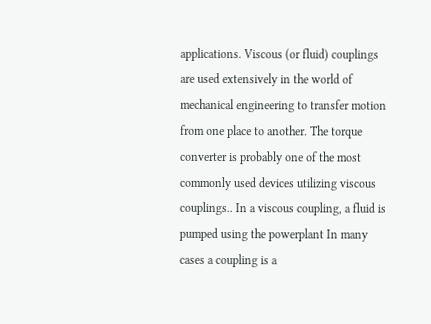applications. Viscous (or fluid) couplings are used extensively in the world of mechanical engineering to transfer motion from one place to another. The torque converter is probably one of the most commonly used devices utilizing viscous couplings.. In a viscous coupling, a fluid is pumped using the powerplant In many cases a coupling is a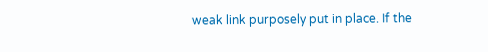weak link purposely put in place. If the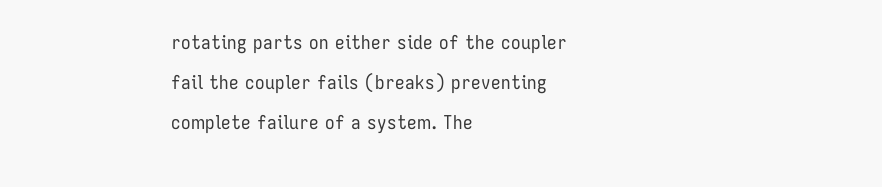rotating parts on either side of the coupler fail the coupler fails (breaks) preventing complete failure of a system. The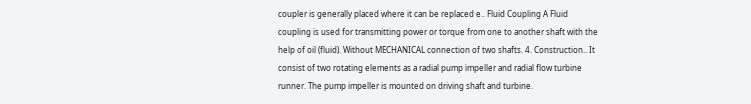coupler is generally placed where it can be replaced e.. Fluid Coupling A Fluid coupling is used for transmitting power or torque from one to another shaft with the help of oil (fluid). Without MECHANICAL connection of two shafts. 4. Construction.. It consist of two rotating elements as a radial pump impeller and radial flow turbine runner. The pump impeller is mounted on driving shaft and turbine.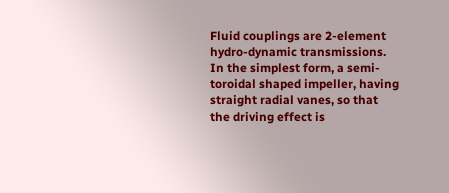Fluid couplings are 2-element hydro-dynamic transmissions. In the simplest form, a semi-toroidal shaped impeller, having straight radial vanes, so that the driving effect is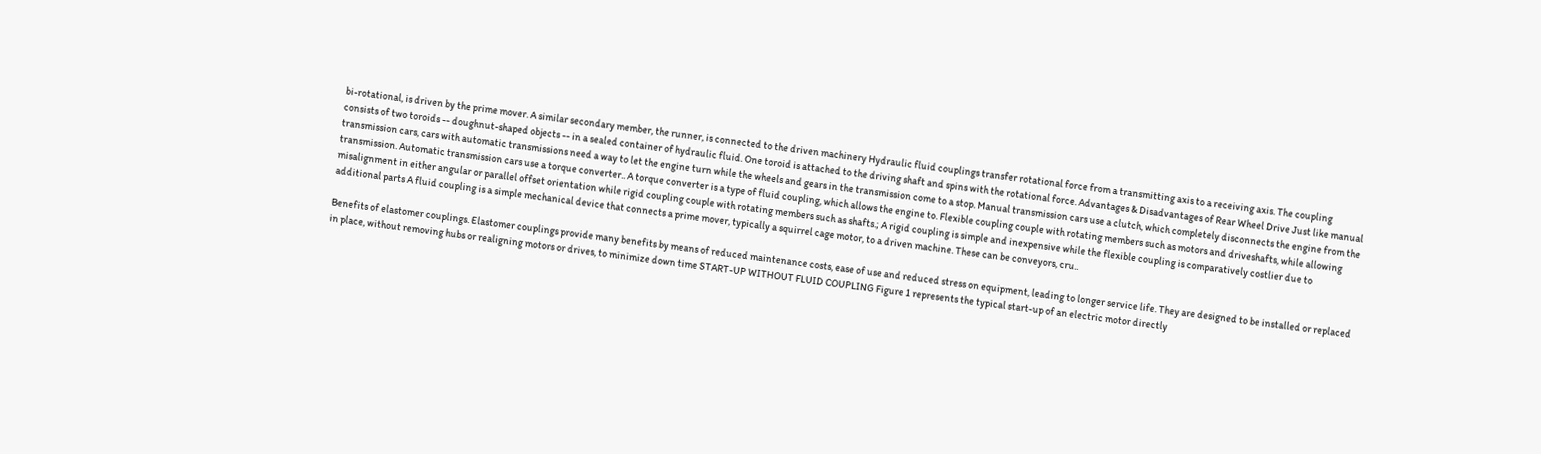bi-rotational, is driven by the prime mover. A similar secondary member, the runner, is connected to the driven machinery Hydraulic fluid couplings transfer rotational force from a transmitting axis to a receiving axis. The coupling consists of two toroids -- doughnut-shaped objects -- in a sealed container of hydraulic fluid. One toroid is attached to the driving shaft and spins with the rotational force. Advantages & Disadvantages of Rear Wheel Drive Just like manual transmission cars, cars with automatic transmissions need a way to let the engine turn while the wheels and gears in the transmission come to a stop. Manual transmission cars use a clutch, which completely disconnects the engine from the transmission. Automatic transmission cars use a torque converter.. A torque converter is a type of fluid coupling, which allows the engine to. Flexible coupling couple with rotating members such as motors and driveshafts, while allowing misalignment in either angular or parallel offset orientation while rigid coupling couple with rotating members such as shafts.; A rigid coupling is simple and inexpensive while the flexible coupling is comparatively costlier due to additional parts A fluid coupling is a simple mechanical device that connects a prime mover, typically a squirrel cage motor, to a driven machine. These can be conveyors, cru..

Benefits of elastomer couplings. Elastomer couplings provide many benefits by means of reduced maintenance costs, ease of use and reduced stress on equipment, leading to longer service life. They are designed to be installed or replaced in place, without removing hubs or realigning motors or drives, to minimize down time START-UP WITHOUT FLUID COUPLING Figure 1 represents the typical start-up of an electric motor directly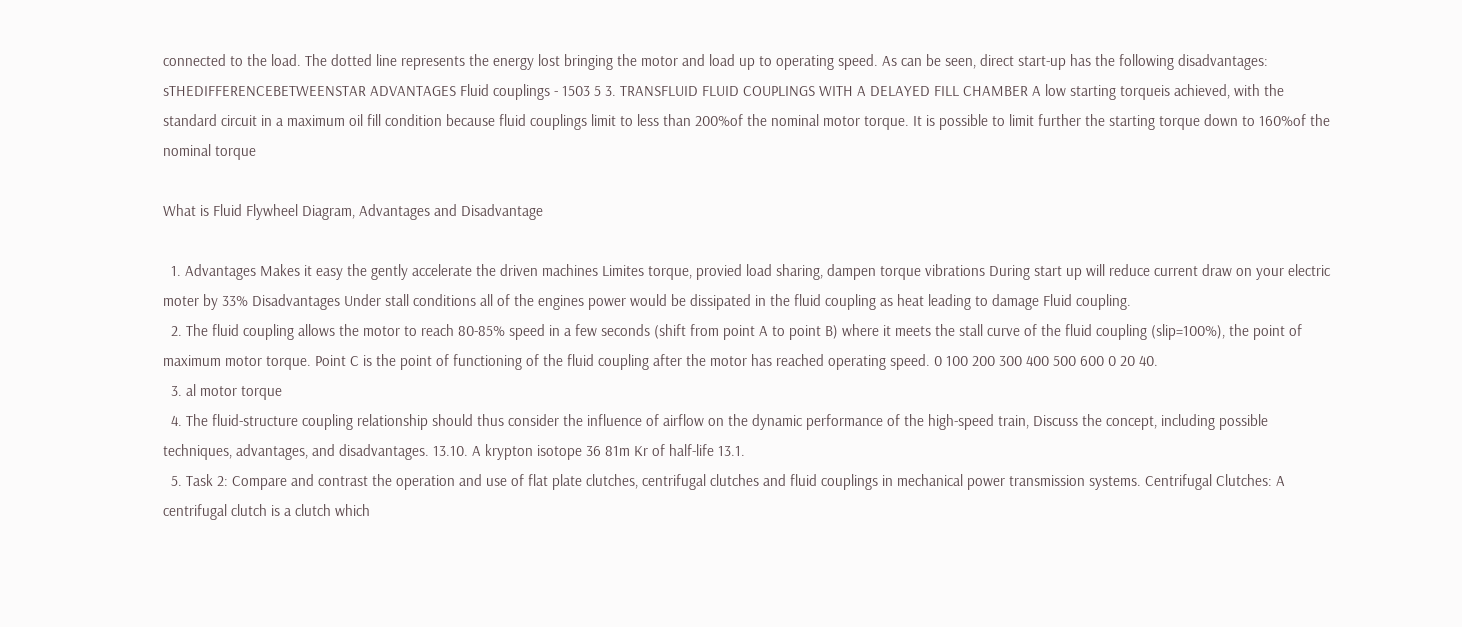connected to the load. The dotted line represents the energy lost bringing the motor and load up to operating speed. As can be seen, direct start-up has the following disadvantages: sTHEDIFFERENCEBETWEENSTAR ADVANTAGES Fluid couplings - 1503 5 3. TRANSFLUID FLUID COUPLINGS WITH A DELAYED FILL CHAMBER A low starting torqueis achieved, with the standard circuit in a maximum oil fill condition because fluid couplings limit to less than 200%of the nominal motor torque. It is possible to limit further the starting torque down to 160%of the nominal torque

What is Fluid Flywheel Diagram, Advantages and Disadvantage

  1. Advantages Makes it easy the gently accelerate the driven machines Limites torque, provied load sharing, dampen torque vibrations During start up will reduce current draw on your electric moter by 33% Disadvantages Under stall conditions all of the engines power would be dissipated in the fluid coupling as heat leading to damage Fluid coupling.
  2. The fluid coupling allows the motor to reach 80-85% speed in a few seconds (shift from point A to point B) where it meets the stall curve of the fluid coupling (slip=100%), the point of maximum motor torque. Point C is the point of functioning of the fluid coupling after the motor has reached operating speed. 0 100 200 300 400 500 600 0 20 40.
  3. al motor torque
  4. The fluid-structure coupling relationship should thus consider the influence of airflow on the dynamic performance of the high-speed train, Discuss the concept, including possible techniques, advantages, and disadvantages. 13.10. A krypton isotope 36 81m Kr of half-life 13.1.
  5. Task 2: Compare and contrast the operation and use of flat plate clutches, centrifugal clutches and fluid couplings in mechanical power transmission systems. Centrifugal Clutches: A centrifugal clutch is a clutch which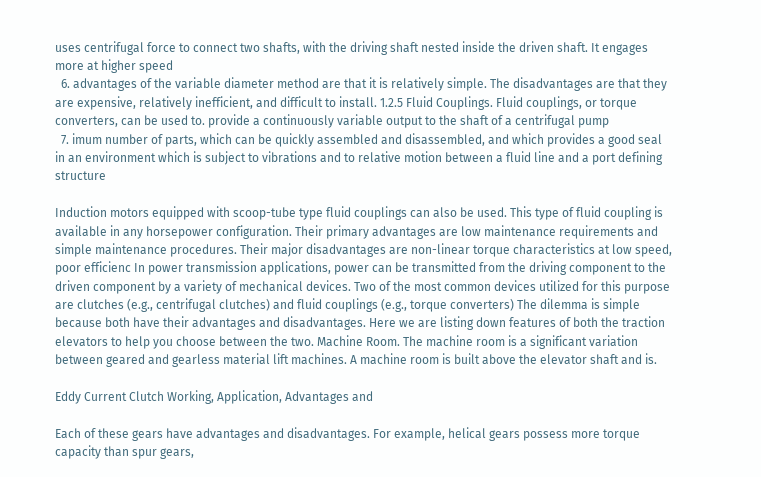uses centrifugal force to connect two shafts, with the driving shaft nested inside the driven shaft. It engages more at higher speed
  6. advantages of the variable diameter method are that it is relatively simple. The disadvantages are that they are expensive, relatively inefficient, and difficult to install. 1.2.5 Fluid Couplings. Fluid couplings, or torque converters, can be used to. provide a continuously variable output to the shaft of a centrifugal pump
  7. imum number of parts, which can be quickly assembled and disassembled, and which provides a good seal in an environment which is subject to vibrations and to relative motion between a fluid line and a port defining structure

Induction motors equipped with scoop-tube type fluid couplings can also be used. This type of fluid coupling is available in any horsepower configuration. Their primary advantages are low maintenance requirements and simple maintenance procedures. Their major disadvantages are non-linear torque characteristics at low speed, poor efficienc In power transmission applications, power can be transmitted from the driving component to the driven component by a variety of mechanical devices. Two of the most common devices utilized for this purpose are clutches (e.g., centrifugal clutches) and fluid couplings (e.g., torque converters) The dilemma is simple because both have their advantages and disadvantages. Here we are listing down features of both the traction elevators to help you choose between the two. Machine Room. The machine room is a significant variation between geared and gearless material lift machines. A machine room is built above the elevator shaft and is.

Eddy Current Clutch Working, Application, Advantages and

Each of these gears have advantages and disadvantages. For example, helical gears possess more torque capacity than spur gears,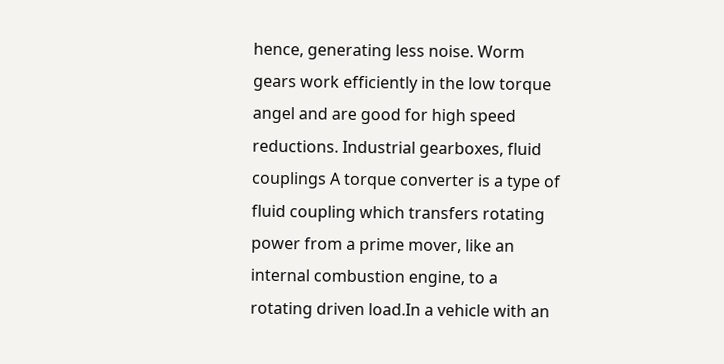hence, generating less noise. Worm gears work efficiently in the low torque angel and are good for high speed reductions. Industrial gearboxes, fluid couplings A torque converter is a type of fluid coupling which transfers rotating power from a prime mover, like an internal combustion engine, to a rotating driven load.In a vehicle with an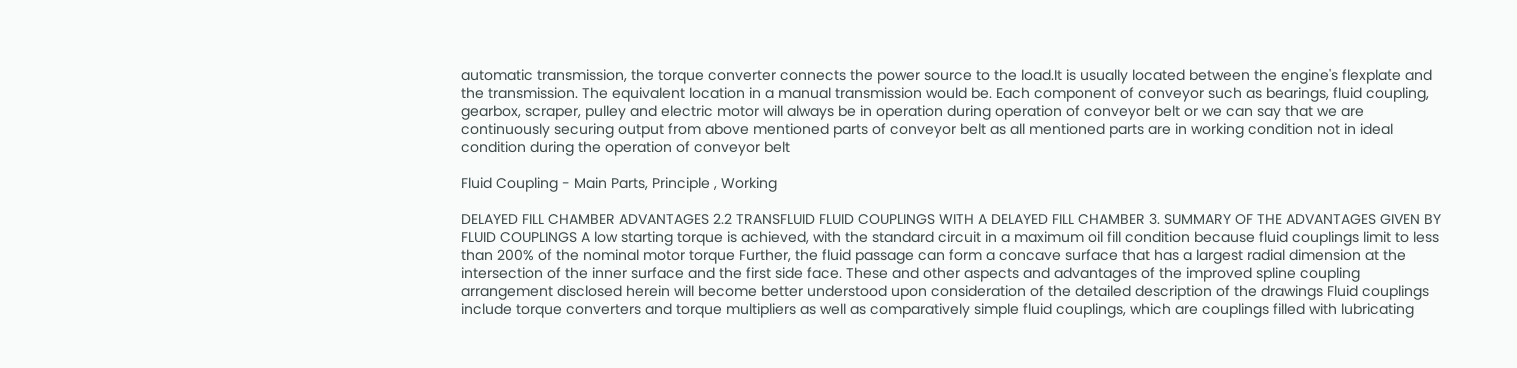automatic transmission, the torque converter connects the power source to the load.It is usually located between the engine's flexplate and the transmission. The equivalent location in a manual transmission would be. Each component of conveyor such as bearings, fluid coupling, gearbox, scraper, pulley and electric motor will always be in operation during operation of conveyor belt or we can say that we are continuously securing output from above mentioned parts of conveyor belt as all mentioned parts are in working condition not in ideal condition during the operation of conveyor belt

Fluid Coupling - Main Parts, Principle , Working

DELAYED FILL CHAMBER ADVANTAGES 2.2 TRANSFLUID FLUID COUPLINGS WITH A DELAYED FILL CHAMBER 3. SUMMARY OF THE ADVANTAGES GIVEN BY FLUID COUPLINGS A low starting torque is achieved, with the standard circuit in a maximum oil fill condition because fluid couplings limit to less than 200% of the nominal motor torque Further, the fluid passage can form a concave surface that has a largest radial dimension at the intersection of the inner surface and the first side face. These and other aspects and advantages of the improved spline coupling arrangement disclosed herein will become better understood upon consideration of the detailed description of the drawings Fluid couplings include torque converters and torque multipliers as well as comparatively simple fluid couplings, which are couplings filled with lubricating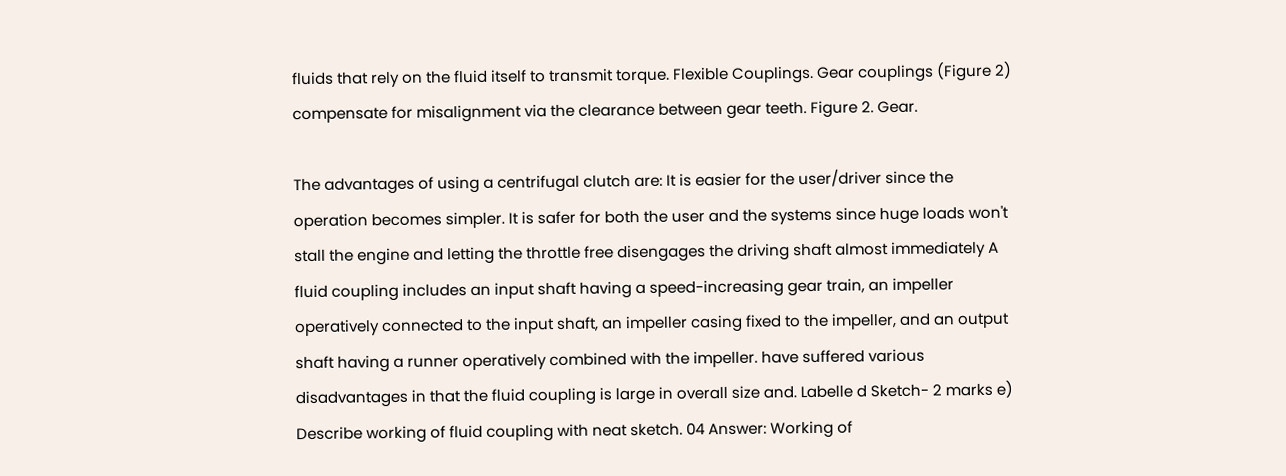fluids that rely on the fluid itself to transmit torque. Flexible Couplings. Gear couplings (Figure 2) compensate for misalignment via the clearance between gear teeth. Figure 2. Gear.

The advantages of using a centrifugal clutch are: It is easier for the user/driver since the operation becomes simpler. It is safer for both the user and the systems since huge loads won't stall the engine and letting the throttle free disengages the driving shaft almost immediately A fluid coupling includes an input shaft having a speed-increasing gear train, an impeller operatively connected to the input shaft, an impeller casing fixed to the impeller, and an output shaft having a runner operatively combined with the impeller. have suffered various disadvantages in that the fluid coupling is large in overall size and. Labelle d Sketch- 2 marks e) Describe working of fluid coupling with neat sketch. 04 Answer: Working of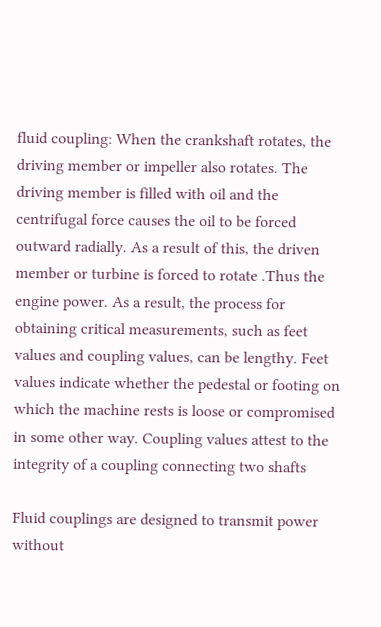fluid coupling: When the crankshaft rotates, the driving member or impeller also rotates. The driving member is filled with oil and the centrifugal force causes the oil to be forced outward radially. As a result of this, the driven member or turbine is forced to rotate .Thus the engine power. As a result, the process for obtaining critical measurements, such as feet values and coupling values, can be lengthy. Feet values indicate whether the pedestal or footing on which the machine rests is loose or compromised in some other way. Coupling values attest to the integrity of a coupling connecting two shafts

Fluid couplings are designed to transmit power without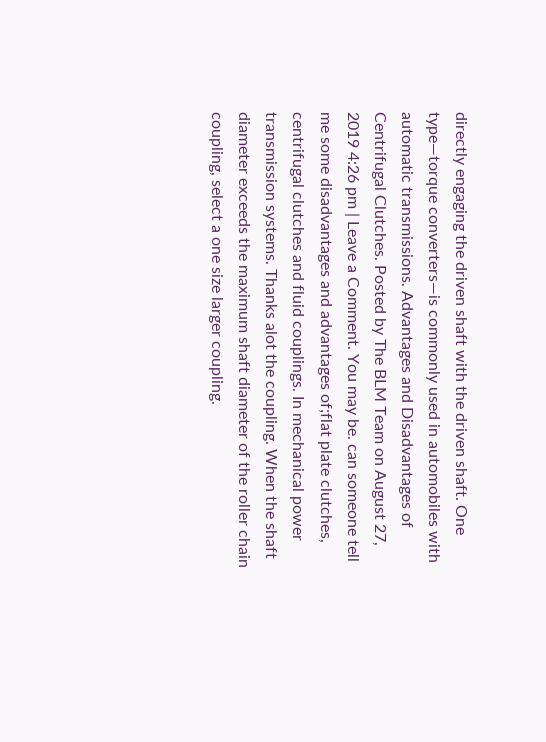directly engaging the driven shaft with the driven shaft. One type—torque converters—is commonly used in automobiles with automatic transmissions. Advantages and Disadvantages of Centrifugal Clutches. Posted by The BLM Team on August 27, 2019 4:26 pm | Leave a Comment. You may be. can someone tell me some disadvantages and advantages of;flat plate clutches, centrifugal clutches and fluid couplings. In mechanical power transmission systems. Thanks alot the coupling. When the shaft diameter exceeds the maximum shaft diameter of the roller chain coupling, select a one size larger coupling.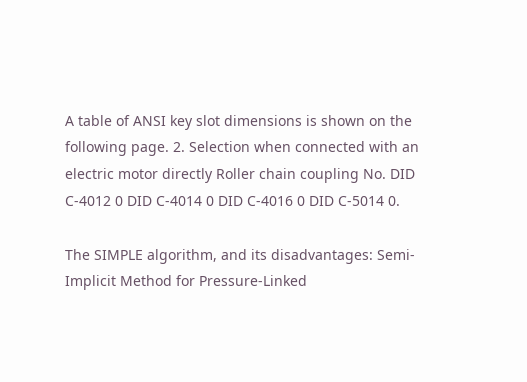A table of ANSI key slot dimensions is shown on the following page. 2. Selection when connected with an electric motor directly Roller chain coupling No. DID C-4012 0 DID C-4014 0 DID C-4016 0 DID C-5014 0.

The SIMPLE algorithm, and its disadvantages: Semi-Implicit Method for Pressure-Linked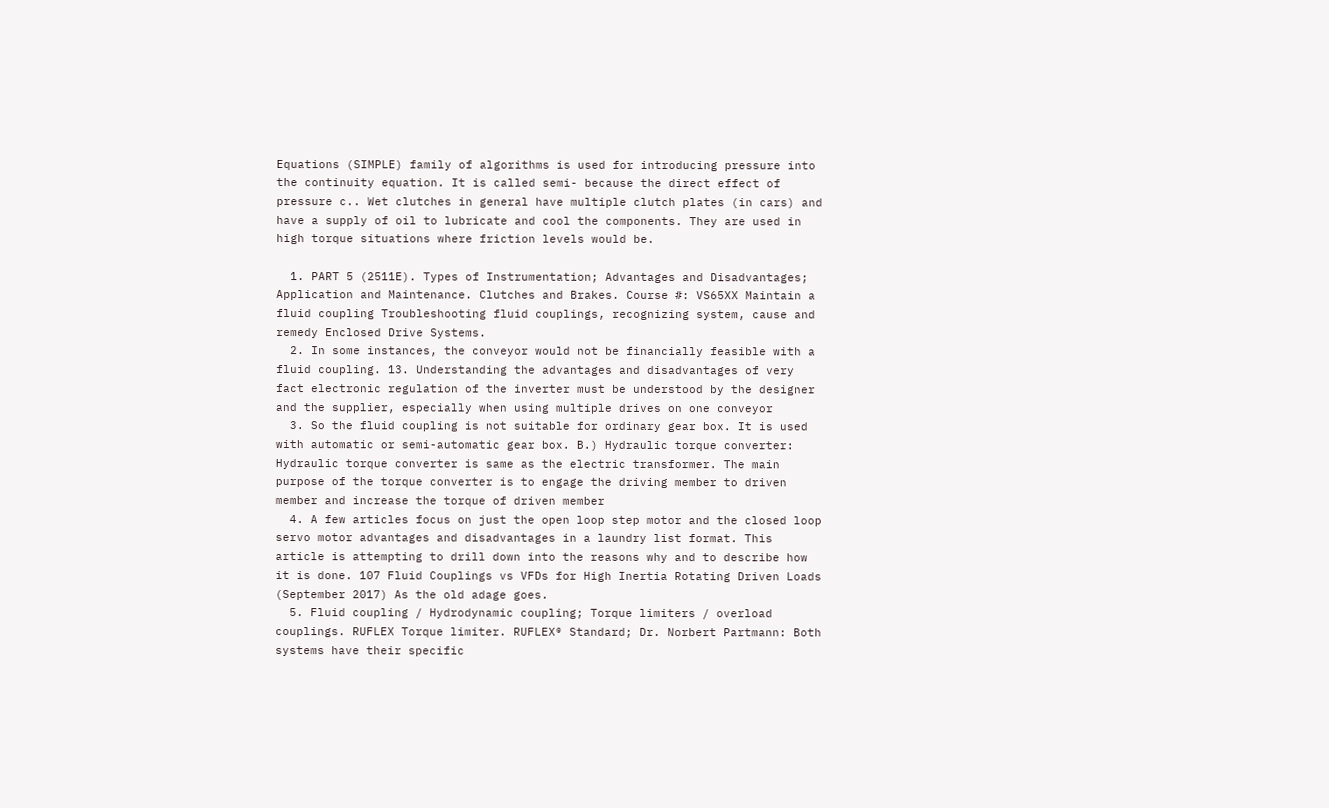Equations (SIMPLE) family of algorithms is used for introducing pressure into the continuity equation. It is called semi- because the direct effect of pressure c.. Wet clutches in general have multiple clutch plates (in cars) and have a supply of oil to lubricate and cool the components. They are used in high torque situations where friction levels would be.

  1. PART 5 (2511E). Types of Instrumentation; Advantages and Disadvantages; Application and Maintenance. Clutches and Brakes. Course #: VS65XX Maintain a fluid coupling Troubleshooting fluid couplings, recognizing system, cause and remedy Enclosed Drive Systems.
  2. In some instances, the conveyor would not be financially feasible with a fluid coupling. 13. Understanding the advantages and disadvantages of very fact electronic regulation of the inverter must be understood by the designer and the supplier, especially when using multiple drives on one conveyor
  3. So the fluid coupling is not suitable for ordinary gear box. It is used with automatic or semi-automatic gear box. B.) Hydraulic torque converter: Hydraulic torque converter is same as the electric transformer. The main purpose of the torque converter is to engage the driving member to driven member and increase the torque of driven member
  4. A few articles focus on just the open loop step motor and the closed loop servo motor advantages and disadvantages in a laundry list format. This article is attempting to drill down into the reasons why and to describe how it is done. 107 Fluid Couplings vs VFDs for High Inertia Rotating Driven Loads (September 2017) As the old adage goes.
  5. Fluid coupling / Hydrodynamic coupling; Torque limiters / overload couplings. RUFLEX Torque limiter. RUFLEX® Standard; Dr. Norbert Partmann: Both systems have their specific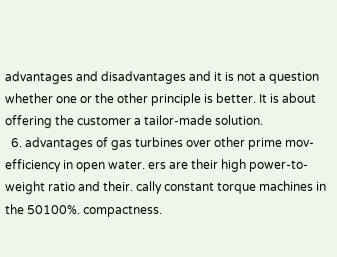advantages and disadvantages and it is not a question whether one or the other principle is better. It is about offering the customer a tailor-made solution.
  6. advantages of gas turbines over other prime mov-efficiency in open water. ers are their high power-to-weight ratio and their. cally constant torque machines in the 50100%. compactness.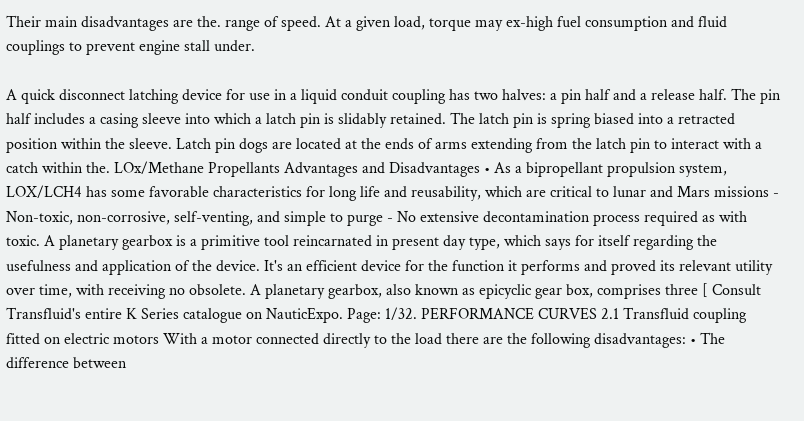Their main disadvantages are the. range of speed. At a given load, torque may ex-high fuel consumption and fluid couplings to prevent engine stall under.

A quick disconnect latching device for use in a liquid conduit coupling has two halves: a pin half and a release half. The pin half includes a casing sleeve into which a latch pin is slidably retained. The latch pin is spring biased into a retracted position within the sleeve. Latch pin dogs are located at the ends of arms extending from the latch pin to interact with a catch within the. LOx/Methane Propellants Advantages and Disadvantages • As a bipropellant propulsion system, LOX/LCH4 has some favorable characteristics for long life and reusability, which are critical to lunar and Mars missions - Non-toxic, non-corrosive, self-venting, and simple to purge - No extensive decontamination process required as with toxic. A planetary gearbox is a primitive tool reincarnated in present day type, which says for itself regarding the usefulness and application of the device. It's an efficient device for the function it performs and proved its relevant utility over time, with receiving no obsolete. A planetary gearbox, also known as epicyclic gear box, comprises three [ Consult Transfluid's entire K Series catalogue on NauticExpo. Page: 1/32. PERFORMANCE CURVES 2.1 Transfluid coupling fitted on electric motors With a motor connected directly to the load there are the following disadvantages: • The difference between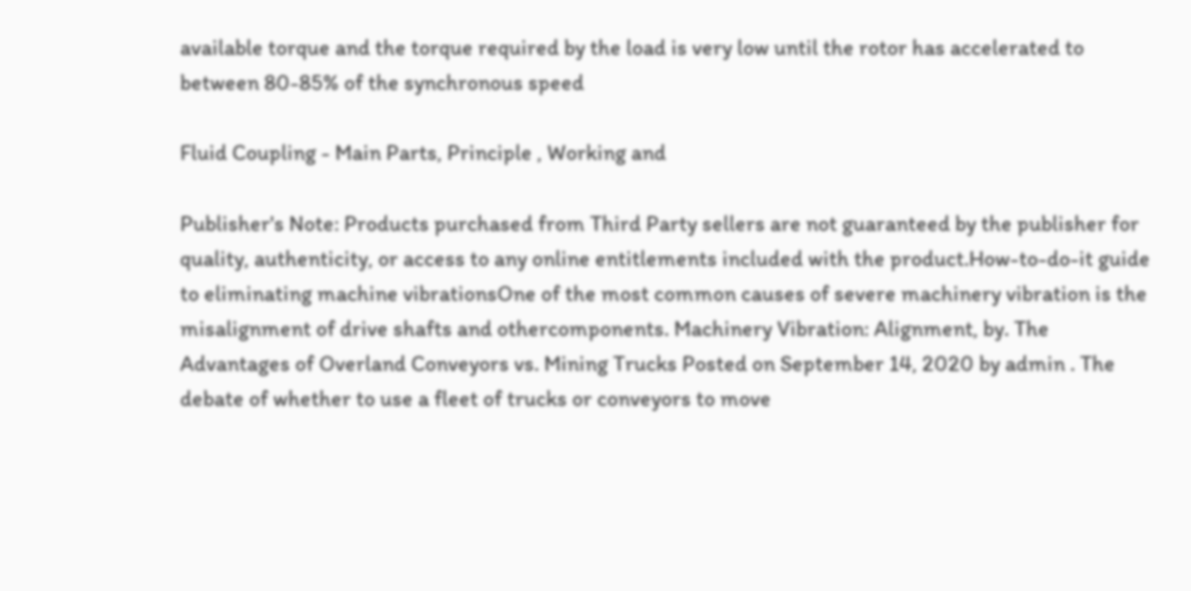available torque and the torque required by the load is very low until the rotor has accelerated to between 80-85% of the synchronous speed

Fluid Coupling - Main Parts, Principle , Working and

Publisher's Note: Products purchased from Third Party sellers are not guaranteed by the publisher for quality, authenticity, or access to any online entitlements included with the product.How-to-do-it guide to eliminating machine vibrationsOne of the most common causes of severe machinery vibration is the misalignment of drive shafts and othercomponents. Machinery Vibration: Alignment, by. The Advantages of Overland Conveyors vs. Mining Trucks Posted on September 14, 2020 by admin . The debate of whether to use a fleet of trucks or conveyors to move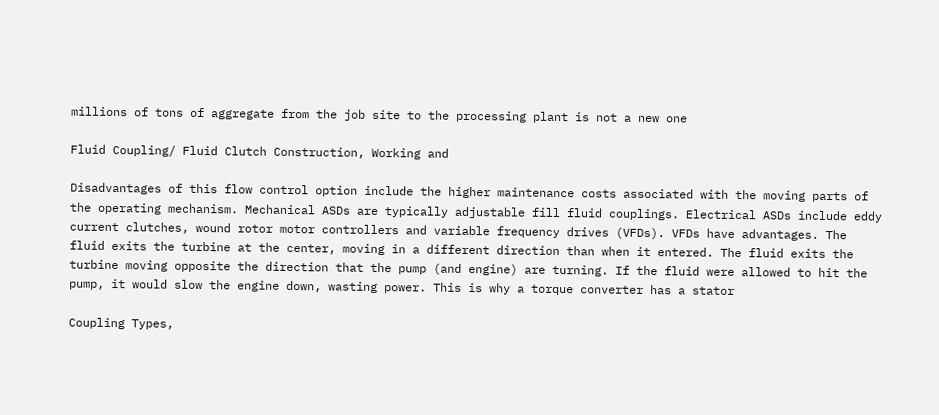millions of tons of aggregate from the job site to the processing plant is not a new one

Fluid Coupling/ Fluid Clutch Construction, Working and

Disadvantages of this flow control option include the higher maintenance costs associated with the moving parts of the operating mechanism. Mechanical ASDs are typically adjustable fill fluid couplings. Electrical ASDs include eddy current clutches, wound rotor motor controllers and variable frequency drives (VFDs). VFDs have advantages. The fluid exits the turbine at the center, moving in a different direction than when it entered. The fluid exits the turbine moving opposite the direction that the pump (and engine) are turning. If the fluid were allowed to hit the pump, it would slow the engine down, wasting power. This is why a torque converter has a stator

Coupling Types,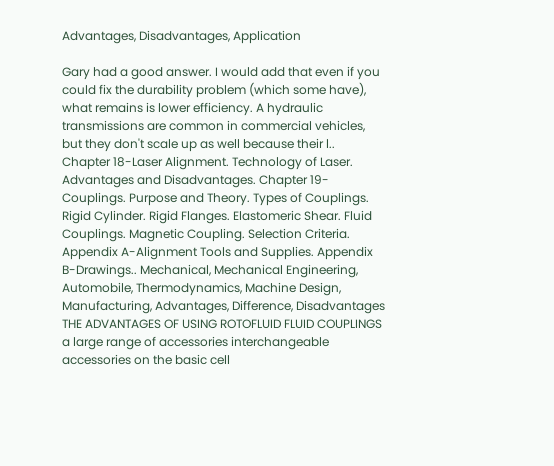Advantages, Disadvantages, Application

Gary had a good answer. I would add that even if you could fix the durability problem (which some have), what remains is lower efficiency. A hydraulic transmissions are common in commercial vehicles, but they don't scale up as well because their l.. Chapter 18-Laser Alignment. Technology of Laser. Advantages and Disadvantages. Chapter 19-Couplings. Purpose and Theory. Types of Couplings. Rigid Cylinder. Rigid Flanges. Elastomeric Shear. Fluid Couplings. Magnetic Coupling. Selection Criteria. Appendix A-Alignment Tools and Supplies. Appendix B-Drawings.. Mechanical, Mechanical Engineering, Automobile, Thermodynamics, Machine Design, Manufacturing, Advantages, Difference, Disadvantages THE ADVANTAGES OF USING ROTOFLUID FLUID COUPLINGS a large range of accessories interchangeable accessories on the basic cell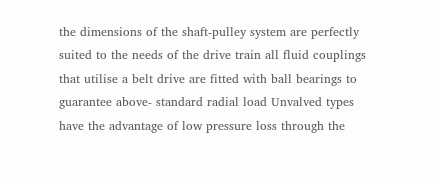the dimensions of the shaft-pulley system are perfectly suited to the needs of the drive train all fluid couplings that utilise a belt drive are fitted with ball bearings to guarantee above- standard radial load Unvalved types have the advantage of low pressure loss through the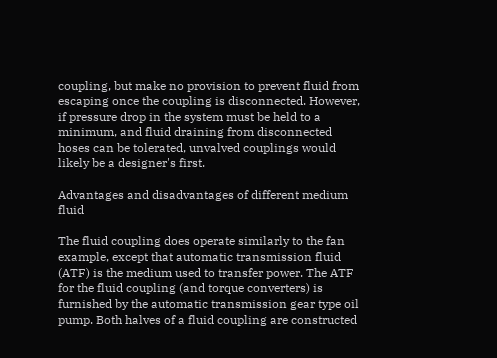coupling, but make no provision to prevent fluid from escaping once the coupling is disconnected. However, if pressure drop in the system must be held to a minimum, and fluid draining from disconnected hoses can be tolerated, unvalved couplings would likely be a designer's first.

Advantages and disadvantages of different medium fluid

The fluid coupling does operate similarly to the fan example, except that automatic transmission fluid (ATF) is the medium used to transfer power. The ATF for the fluid coupling (and torque converters) is furnished by the automatic transmission gear type oil pump. Both halves of a fluid coupling are constructed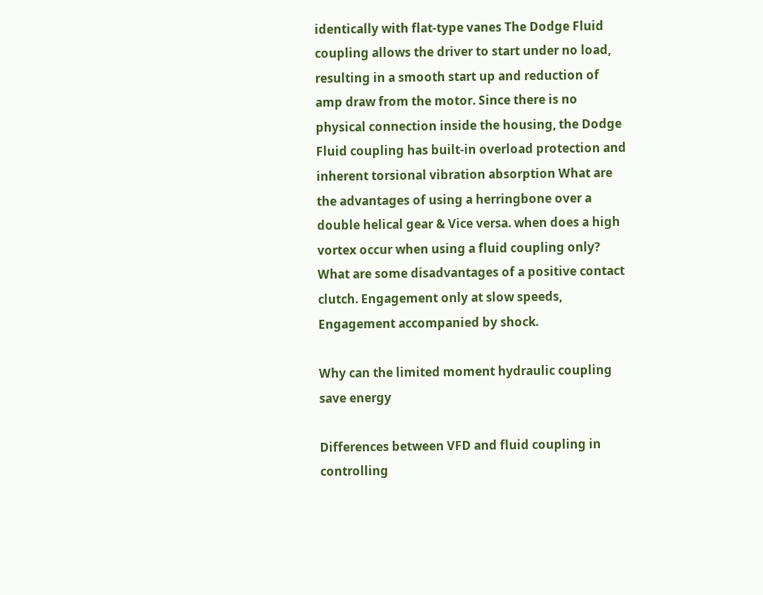identically with flat-type vanes The Dodge Fluid coupling allows the driver to start under no load, resulting in a smooth start up and reduction of amp draw from the motor. Since there is no physical connection inside the housing, the Dodge Fluid coupling has built-in overload protection and inherent torsional vibration absorption What are the advantages of using a herringbone over a double helical gear & Vice versa. when does a high vortex occur when using a fluid coupling only? What are some disadvantages of a positive contact clutch. Engagement only at slow speeds, Engagement accompanied by shock.

Why can the limited moment hydraulic coupling save energy

Differences between VFD and fluid coupling in controlling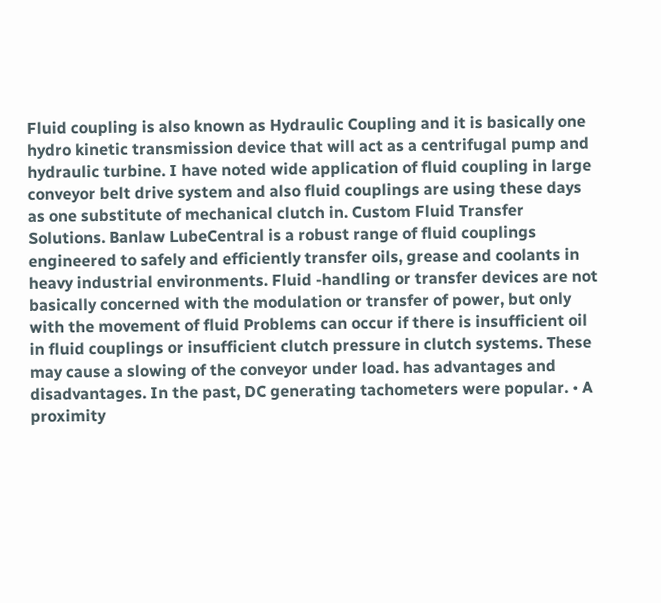Fluid coupling is also known as Hydraulic Coupling and it is basically one hydro kinetic transmission device that will act as a centrifugal pump and hydraulic turbine. I have noted wide application of fluid coupling in large conveyor belt drive system and also fluid couplings are using these days as one substitute of mechanical clutch in. Custom Fluid Transfer Solutions. Banlaw LubeCentral is a robust range of fluid couplings engineered to safely and efficiently transfer oils, grease and coolants in heavy industrial environments. Fluid -handling or transfer devices are not basically concerned with the modulation or transfer of power, but only with the movement of fluid Problems can occur if there is insufficient oil in fluid couplings or insufficient clutch pressure in clutch systems. These may cause a slowing of the conveyor under load. has advantages and disadvantages. In the past, DC generating tachometers were popular. • A proximity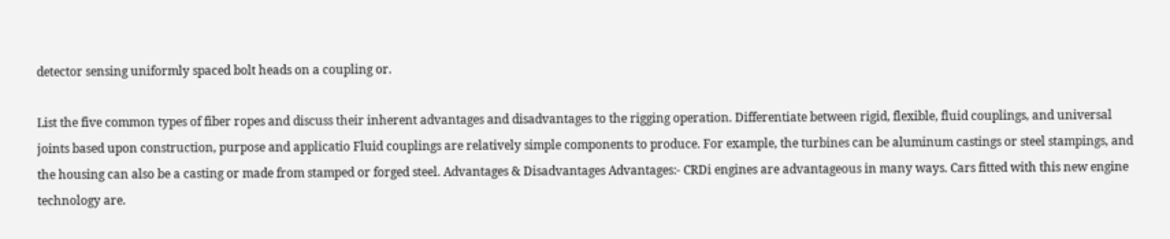detector sensing uniformly spaced bolt heads on a coupling or.

List the five common types of fiber ropes and discuss their inherent advantages and disadvantages to the rigging operation. Differentiate between rigid, flexible, fluid couplings, and universal joints based upon construction, purpose and applicatio Fluid couplings are relatively simple components to produce. For example, the turbines can be aluminum castings or steel stampings, and the housing can also be a casting or made from stamped or forged steel. Advantages & Disadvantages Advantages:- CRDi engines are advantageous in many ways. Cars fitted with this new engine technology are.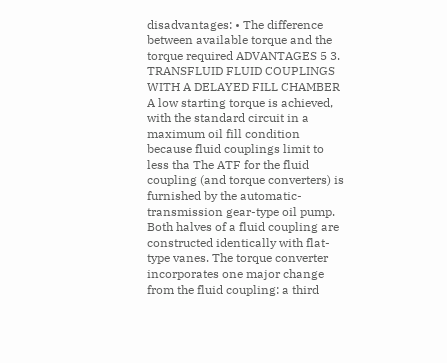disadvantages: • The difference between available torque and the torque required ADVANTAGES 5 3. TRANSFLUID FLUID COUPLINGS WITH A DELAYED FILL CHAMBER A low starting torque is achieved, with the standard circuit in a maximum oil fill condition because fluid couplings limit to less tha The ATF for the fluid coupling (and torque converters) is furnished by the automatic-transmission gear-type oil pump. Both halves of a fluid coupling are constructed identically with flat-type vanes. The torque converter incorporates one major change from the fluid coupling: a third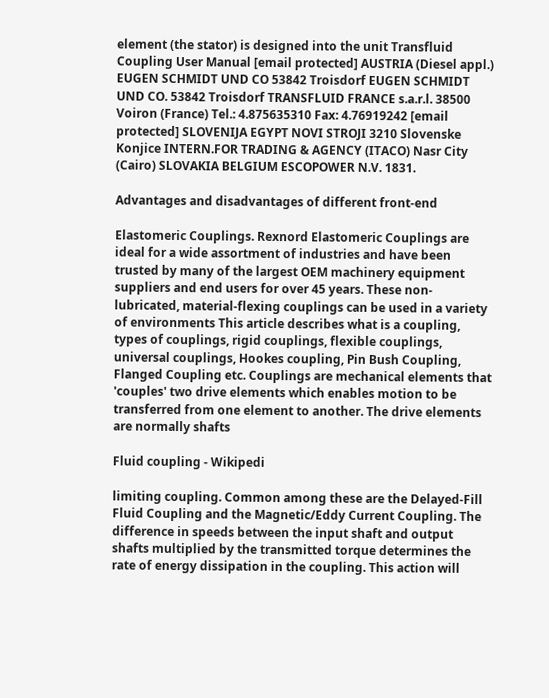element (the stator) is designed into the unit Transfluid Coupling User Manual [email protected] AUSTRIA (Diesel appl.) EUGEN SCHMIDT UND CO 53842 Troisdorf EUGEN SCHMIDT UND CO. 53842 Troisdorf TRANSFLUID FRANCE s.a.r.l. 38500 Voiron (France) Tel.: 4.875635310 Fax: 4.76919242 [email protected] SLOVENIJA EGYPT NOVI STROJI 3210 Slovenske Konjice INTERN.FOR TRADING & AGENCY (ITACO) Nasr City (Cairo) SLOVAKIA BELGIUM ESCOPOWER N.V. 1831.

Advantages and disadvantages of different front-end

Elastomeric Couplings. Rexnord Elastomeric Couplings are ideal for a wide assortment of industries and have been trusted by many of the largest OEM machinery equipment suppliers and end users for over 45 years. These non-lubricated, material-flexing couplings can be used in a variety of environments This article describes what is a coupling, types of couplings, rigid couplings, flexible couplings, universal couplings, Hookes coupling, Pin Bush Coupling, Flanged Coupling etc. Couplings are mechanical elements that 'couples' two drive elements which enables motion to be transferred from one element to another. The drive elements are normally shafts

Fluid coupling - Wikipedi

limiting coupling. Common among these are the Delayed-Fill Fluid Coupling and the Magnetic/Eddy Current Coupling. The difference in speeds between the input shaft and output shafts multiplied by the transmitted torque determines the rate of energy dissipation in the coupling. This action will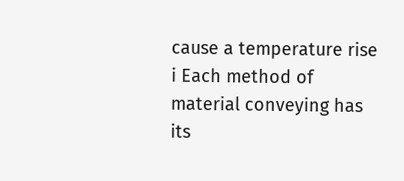cause a temperature rise i Each method of material conveying has its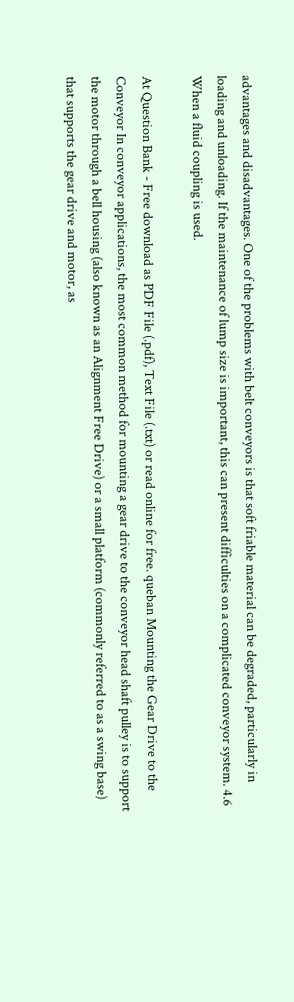advantages and disadvantages. One of the problems with belt conveyors is that soft friable material can be degraded, particularly in loading and unloading. If the maintenance of lump size is important, this can present difficulties on a complicated conveyor system. 4.6 When a fluid coupling is used.

At Question Bank - Free download as PDF File (.pdf), Text File (.txt) or read online for free. queban Mounting the Gear Drive to the Conveyor In conveyor applications, the most common method for mounting a gear drive to the conveyor head shaft pulley is to support the motor through a bell housing (also known as an Alignment Free Drive) or a small platform (commonly referred to as a swing base) that supports the gear drive and motor, as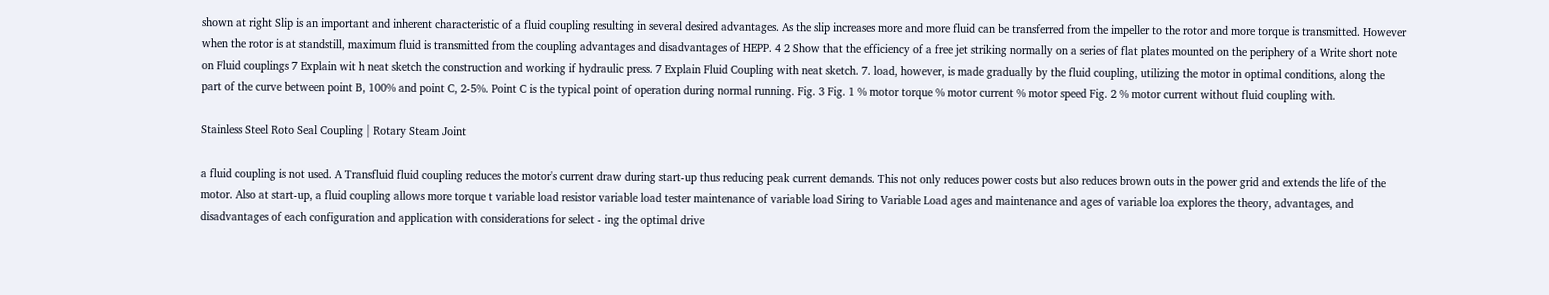shown at right Slip is an important and inherent characteristic of a fluid coupling resulting in several desired advantages. As the slip increases more and more fluid can be transferred from the impeller to the rotor and more torque is transmitted. However when the rotor is at standstill, maximum fluid is transmitted from the coupling advantages and disadvantages of HEPP. 4 2 Show that the efficiency of a free jet striking normally on a series of flat plates mounted on the periphery of a Write short note on Fluid couplings 7 Explain wit h neat sketch the construction and working if hydraulic press. 7 Explain Fluid Coupling with neat sketch. 7. load, however, is made gradually by the fluid coupling, utilizing the motor in optimal conditions, along the part of the curve between point B, 100% and point C, 2-5%. Point C is the typical point of operation during normal running. Fig. 3 Fig. 1 % motor torque % motor current % motor speed Fig. 2 % motor current without fluid coupling with.

Stainless Steel Roto Seal Coupling | Rotary Steam Joint

a fluid coupling is not used. A Transfluid fluid coupling reduces the motor's current draw during start-up thus reducing peak current demands. This not only reduces power costs but also reduces brown outs in the power grid and extends the life of the motor. Also at start-up, a fluid coupling allows more torque t variable load resistor variable load tester maintenance of variable load Siring to Variable Load ages and maintenance and ages of variable loa explores the theory, advantages, and disadvantages of each configuration and application with considerations for select - ing the optimal drive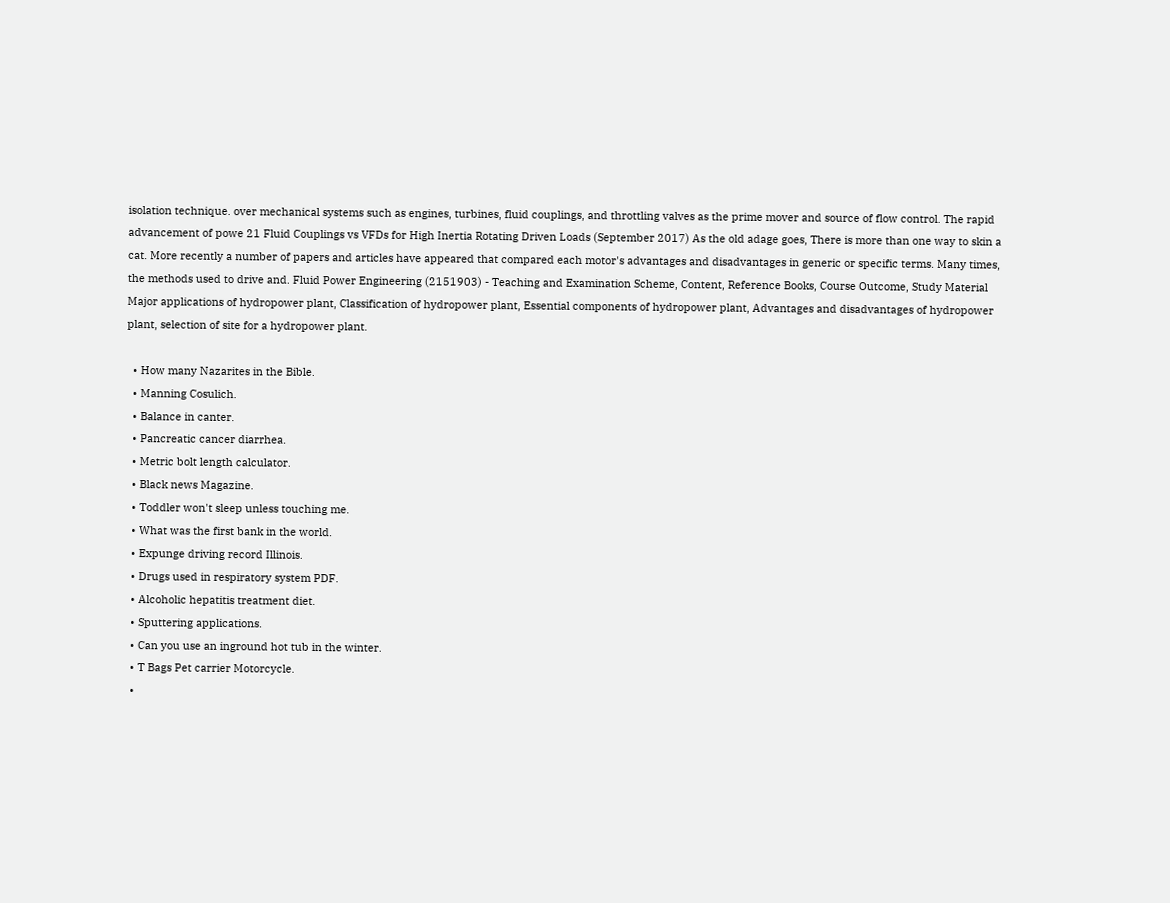isolation technique. over mechanical systems such as engines, turbines, fluid couplings, and throttling valves as the prime mover and source of flow control. The rapid advancement of powe 21 Fluid Couplings vs VFDs for High Inertia Rotating Driven Loads (September 2017) As the old adage goes, There is more than one way to skin a cat. More recently a number of papers and articles have appeared that compared each motor's advantages and disadvantages in generic or specific terms. Many times, the methods used to drive and. Fluid Power Engineering (2151903) - Teaching and Examination Scheme, Content, Reference Books, Course Outcome, Study Material Major applications of hydropower plant, Classification of hydropower plant, Essential components of hydropower plant, Advantages and disadvantages of hydropower plant, selection of site for a hydropower plant.

  • How many Nazarites in the Bible.
  • Manning Cosulich.
  • Balance in canter.
  • Pancreatic cancer diarrhea.
  • Metric bolt length calculator.
  • Black news Magazine.
  • Toddler won't sleep unless touching me.
  • What was the first bank in the world.
  • Expunge driving record Illinois.
  • Drugs used in respiratory system PDF.
  • Alcoholic hepatitis treatment diet.
  • Sputtering applications.
  • Can you use an inground hot tub in the winter.
  • T Bags Pet carrier Motorcycle.
  •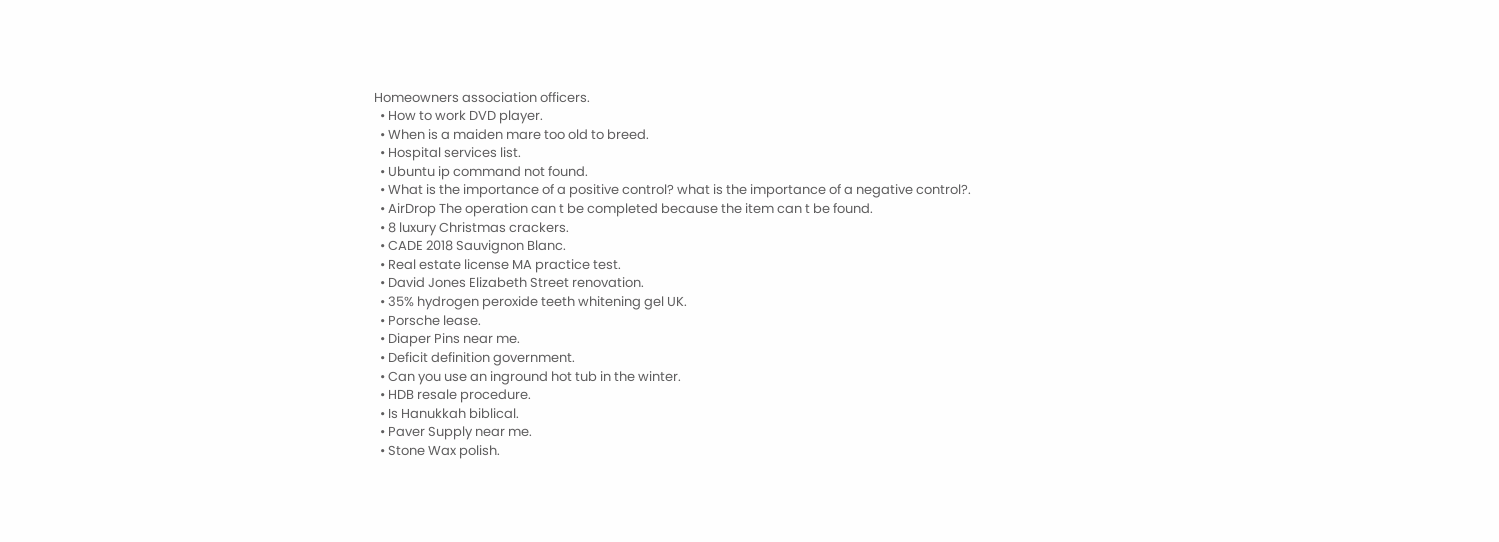Homeowners association officers.
  • How to work DVD player.
  • When is a maiden mare too old to breed.
  • Hospital services list.
  • Ubuntu ip command not found.
  • What is the importance of a positive control? what is the importance of a negative control?.
  • AirDrop The operation can t be completed because the item can t be found.
  • 8 luxury Christmas crackers.
  • CADE 2018 Sauvignon Blanc.
  • Real estate license MA practice test.
  • David Jones Elizabeth Street renovation.
  • 35% hydrogen peroxide teeth whitening gel UK.
  • Porsche lease.
  • Diaper Pins near me.
  • Deficit definition government.
  • Can you use an inground hot tub in the winter.
  • HDB resale procedure.
  • Is Hanukkah biblical.
  • Paver Supply near me.
  • Stone Wax polish.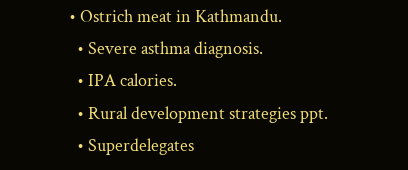• Ostrich meat in Kathmandu.
  • Severe asthma diagnosis.
  • IPA calories.
  • Rural development strategies ppt.
  • Superdelegates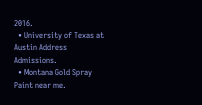2016.
  • University of Texas at Austin Address Admissions.
  • Montana Gold Spray Paint near me.